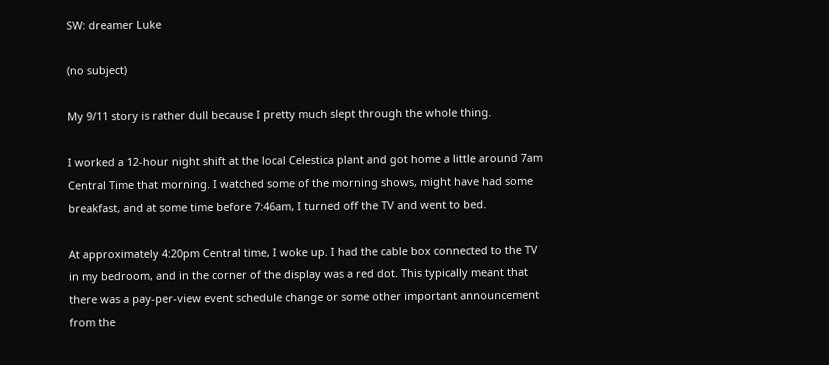SW: dreamer Luke

(no subject)

My 9/11 story is rather dull because I pretty much slept through the whole thing.

I worked a 12-hour night shift at the local Celestica plant and got home a little around 7am Central Time that morning. I watched some of the morning shows, might have had some breakfast, and at some time before 7:46am, I turned off the TV and went to bed.

At approximately 4:20pm Central time, I woke up. I had the cable box connected to the TV in my bedroom, and in the corner of the display was a red dot. This typically meant that there was a pay-per-view event schedule change or some other important announcement from the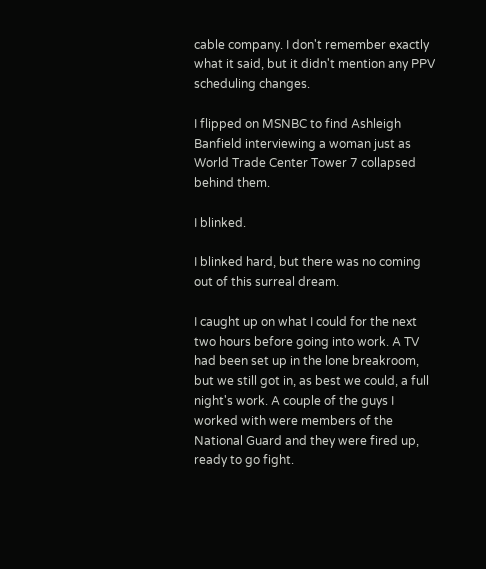cable company. I don't remember exactly what it said, but it didn't mention any PPV scheduling changes.

I flipped on MSNBC to find Ashleigh Banfield interviewing a woman just as World Trade Center Tower 7 collapsed behind them.

I blinked.

I blinked hard, but there was no coming out of this surreal dream.

I caught up on what I could for the next two hours before going into work. A TV had been set up in the lone breakroom, but we still got in, as best we could, a full night's work. A couple of the guys I worked with were members of the National Guard and they were fired up, ready to go fight.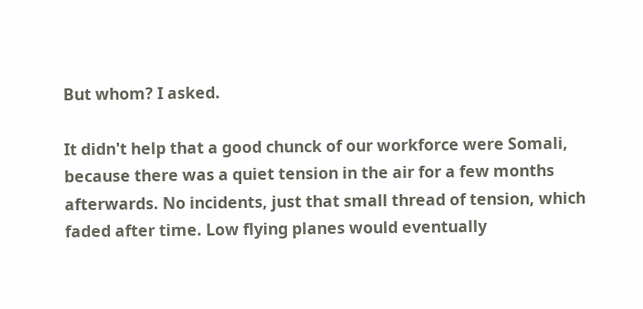But whom? I asked.

It didn't help that a good chunck of our workforce were Somali, because there was a quiet tension in the air for a few months afterwards. No incidents, just that small thread of tension, which faded after time. Low flying planes would eventually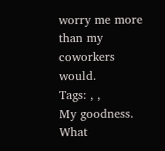worry me more than my coworkers would.
Tags: , ,
My goodness. What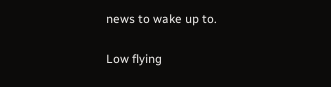news to wake up to.

Low flying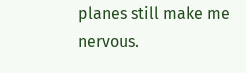planes still make me nervous.